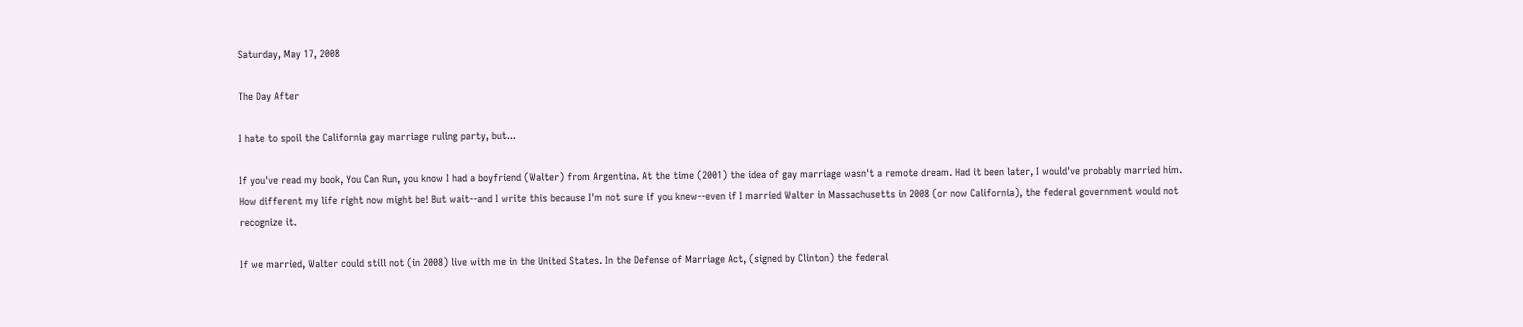Saturday, May 17, 2008

The Day After

I hate to spoil the California gay marriage ruling party, but...

If you've read my book, You Can Run, you know I had a boyfriend (Walter) from Argentina. At the time (2001) the idea of gay marriage wasn't a remote dream. Had it been later, I would've probably married him. How different my life right now might be! But wait--and I write this because I'm not sure if you knew--even if I married Walter in Massachusetts in 2008 (or now California), the federal government would not recognize it.

If we married, Walter could still not (in 2008) live with me in the United States. In the Defense of Marriage Act, (signed by Clinton) the federal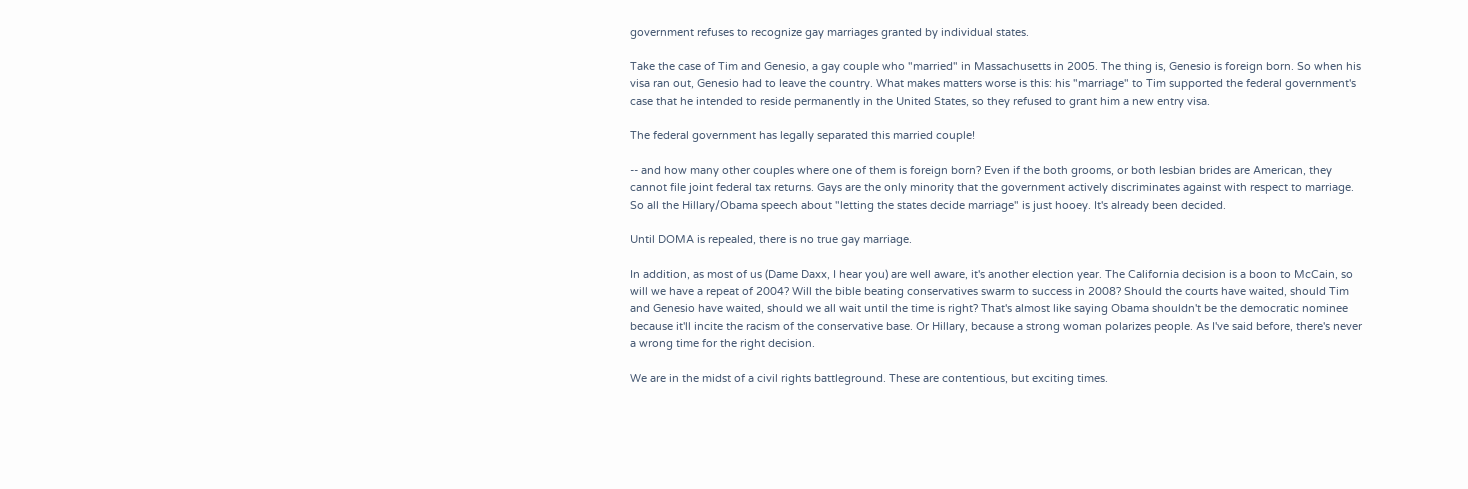government refuses to recognize gay marriages granted by individual states.

Take the case of Tim and Genesio, a gay couple who "married" in Massachusetts in 2005. The thing is, Genesio is foreign born. So when his visa ran out, Genesio had to leave the country. What makes matters worse is this: his "marriage" to Tim supported the federal government's case that he intended to reside permanently in the United States, so they refused to grant him a new entry visa.

The federal government has legally separated this married couple!

-- and how many other couples where one of them is foreign born? Even if the both grooms, or both lesbian brides are American, they cannot file joint federal tax returns. Gays are the only minority that the government actively discriminates against with respect to marriage. So all the Hillary/Obama speech about "letting the states decide marriage" is just hooey. It's already been decided.

Until DOMA is repealed, there is no true gay marriage.

In addition, as most of us (Dame Daxx, I hear you) are well aware, it's another election year. The California decision is a boon to McCain, so will we have a repeat of 2004? Will the bible beating conservatives swarm to success in 2008? Should the courts have waited, should Tim and Genesio have waited, should we all wait until the time is right? That's almost like saying Obama shouldn't be the democratic nominee because it'll incite the racism of the conservative base. Or Hillary, because a strong woman polarizes people. As I've said before, there's never a wrong time for the right decision.

We are in the midst of a civil rights battleground. These are contentious, but exciting times.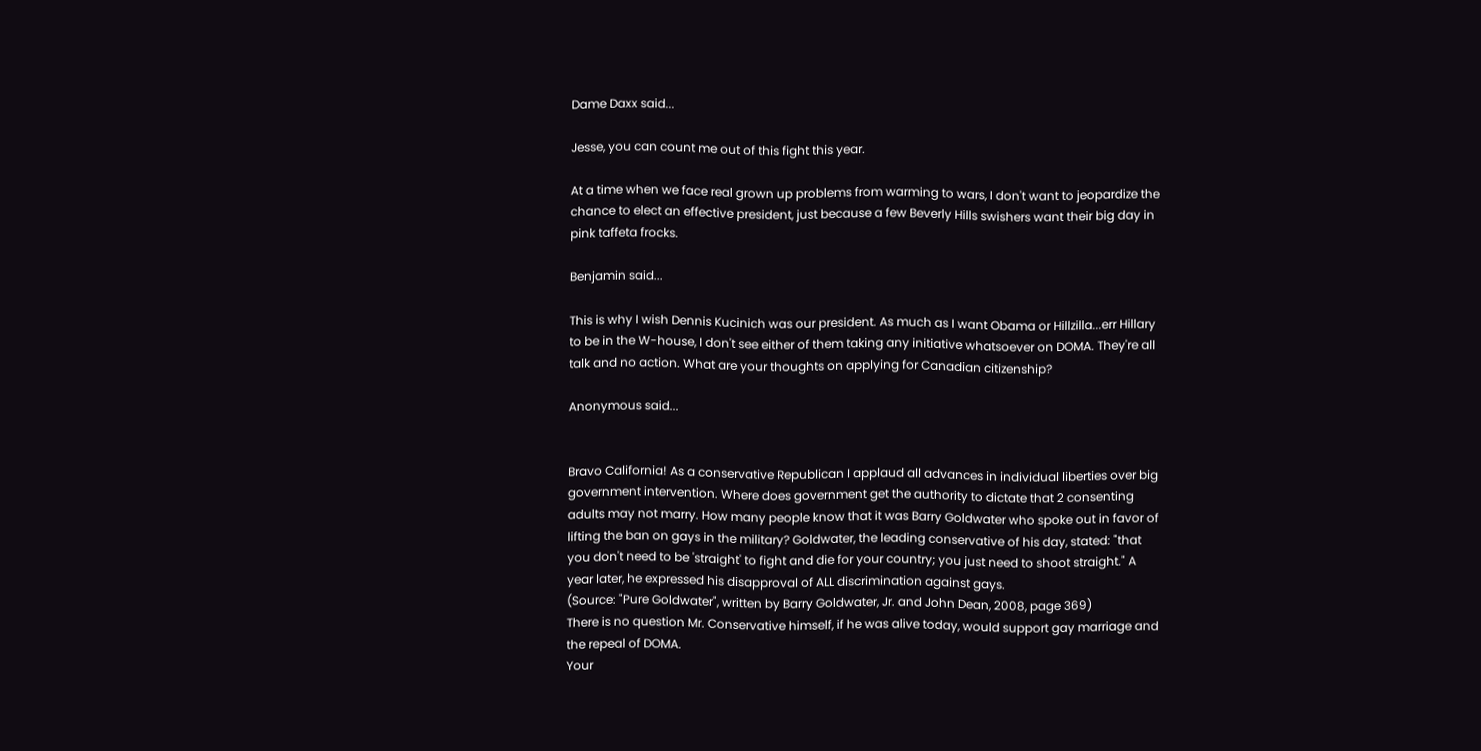Dame Daxx said...

Jesse, you can count me out of this fight this year.

At a time when we face real grown up problems from warming to wars, I don't want to jeopardize the chance to elect an effective president, just because a few Beverly Hills swishers want their big day in pink taffeta frocks.

Benjamin said...

This is why I wish Dennis Kucinich was our president. As much as I want Obama or Hillzilla...err Hillary to be in the W-house, I don't see either of them taking any initiative whatsoever on DOMA. They're all talk and no action. What are your thoughts on applying for Canadian citizenship?

Anonymous said...


Bravo California! As a conservative Republican I applaud all advances in individual liberties over big government intervention. Where does government get the authority to dictate that 2 consenting adults may not marry. How many people know that it was Barry Goldwater who spoke out in favor of lifting the ban on gays in the military? Goldwater, the leading conservative of his day, stated: "that you don't need to be 'straight' to fight and die for your country; you just need to shoot straight." A year later, he expressed his disapproval of ALL discrimination against gays.
(Source: "Pure Goldwater", written by Barry Goldwater, Jr. and John Dean, 2008, page 369)
There is no question Mr. Conservative himself, if he was alive today, would support gay marriage and the repeal of DOMA.
Your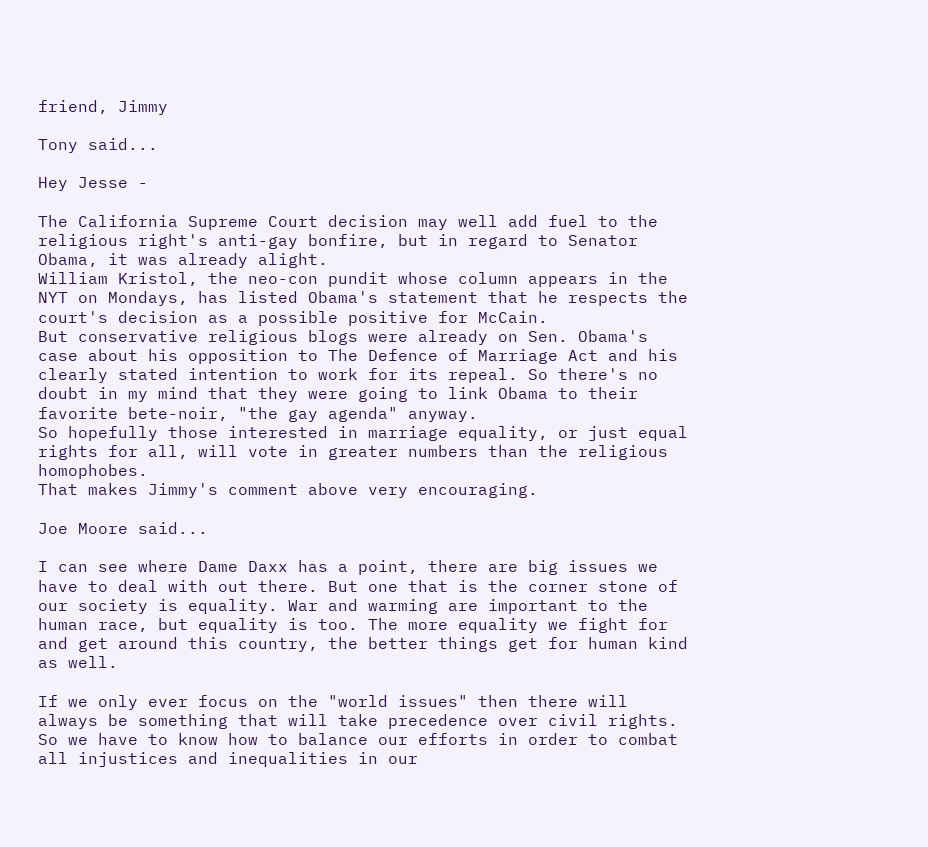friend, Jimmy

Tony said...

Hey Jesse -

The California Supreme Court decision may well add fuel to the religious right's anti-gay bonfire, but in regard to Senator Obama, it was already alight.
William Kristol, the neo-con pundit whose column appears in the NYT on Mondays, has listed Obama's statement that he respects the court's decision as a possible positive for McCain.
But conservative religious blogs were already on Sen. Obama's case about his opposition to The Defence of Marriage Act and his clearly stated intention to work for its repeal. So there's no doubt in my mind that they were going to link Obama to their favorite bete-noir, "the gay agenda" anyway.
So hopefully those interested in marriage equality, or just equal rights for all, will vote in greater numbers than the religious homophobes.
That makes Jimmy's comment above very encouraging.

Joe Moore said...

I can see where Dame Daxx has a point, there are big issues we have to deal with out there. But one that is the corner stone of our society is equality. War and warming are important to the human race, but equality is too. The more equality we fight for and get around this country, the better things get for human kind as well.

If we only ever focus on the "world issues" then there will always be something that will take precedence over civil rights. So we have to know how to balance our efforts in order to combat all injustices and inequalities in our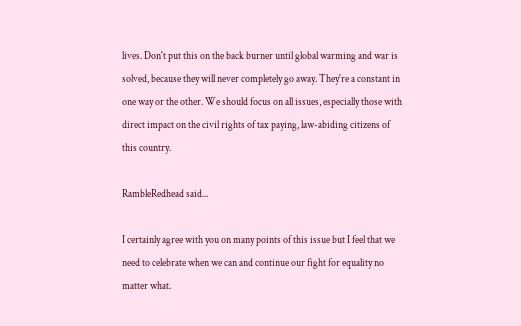lives. Don't put this on the back burner until global warming and war is solved, because they will never completely go away. They're a constant in one way or the other. We should focus on all issues, especially those with direct impact on the civil rights of tax paying, law-abiding citizens of this country.

RambleRedhead said...

I certainly agree with you on many points of this issue but I feel that we need to celebrate when we can and continue our fight for equality no matter what.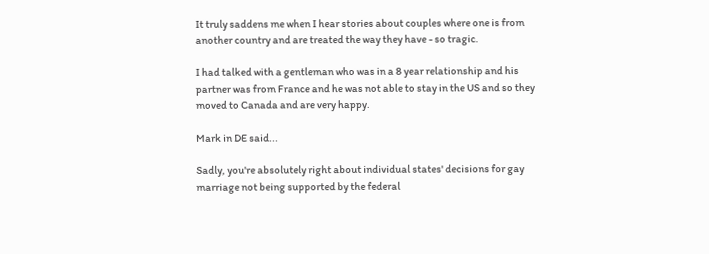It truly saddens me when I hear stories about couples where one is from another country and are treated the way they have - so tragic.

I had talked with a gentleman who was in a 8 year relationship and his partner was from France and he was not able to stay in the US and so they moved to Canada and are very happy.

Mark in DE said...

Sadly, you're absolutely right about individual states' decisions for gay marriage not being supported by the federal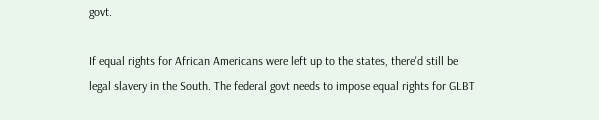govt.

If equal rights for African Americans were left up to the states, there'd still be legal slavery in the South. The federal govt needs to impose equal rights for GLBT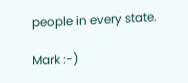people in every state.

Mark :-)